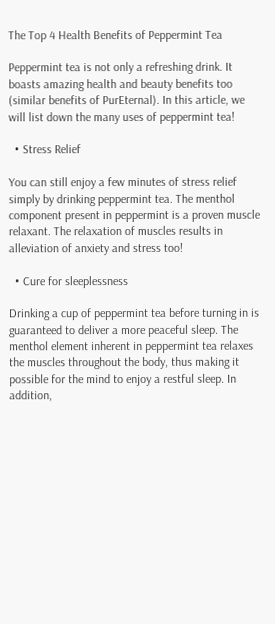The Top 4 Health Benefits of Peppermint Tea

Peppermint tea is not only a refreshing drink. It boasts amazing health and beauty benefits too (similar benefits of PurEternal). In this article, we will list down the many uses of peppermint tea!

  • Stress Relief

You can still enjoy a few minutes of stress relief simply by drinking peppermint tea. The menthol component present in peppermint is a proven muscle relaxant. The relaxation of muscles results in alleviation of anxiety and stress too!

  • Cure for sleeplessness

Drinking a cup of peppermint tea before turning in is guaranteed to deliver a more peaceful sleep. The menthol element inherent in peppermint tea relaxes the muscles throughout the body, thus making it possible for the mind to enjoy a restful sleep. In addition,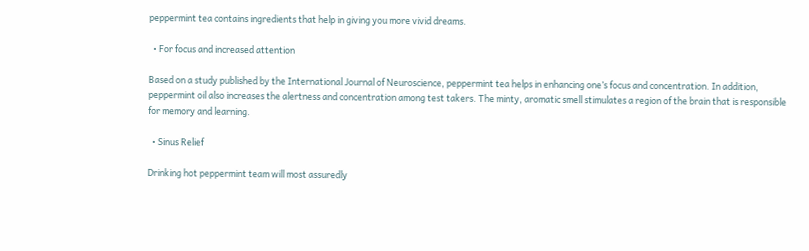peppermint tea contains ingredients that help in giving you more vivid dreams.

  • For focus and increased attention

Based on a study published by the International Journal of Neuroscience, peppermint tea helps in enhancing one’s focus and concentration. In addition, peppermint oil also increases the alertness and concentration among test takers. The minty, aromatic smell stimulates a region of the brain that is responsible for memory and learning.

  • Sinus Relief

Drinking hot peppermint team will most assuredly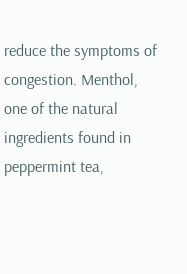reduce the symptoms of congestion. Menthol, one of the natural ingredients found in peppermint tea,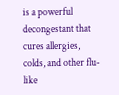is a powerful decongestant that cures allergies, colds, and other flu-like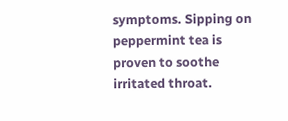symptoms. Sipping on peppermint tea is proven to soothe irritated throat.